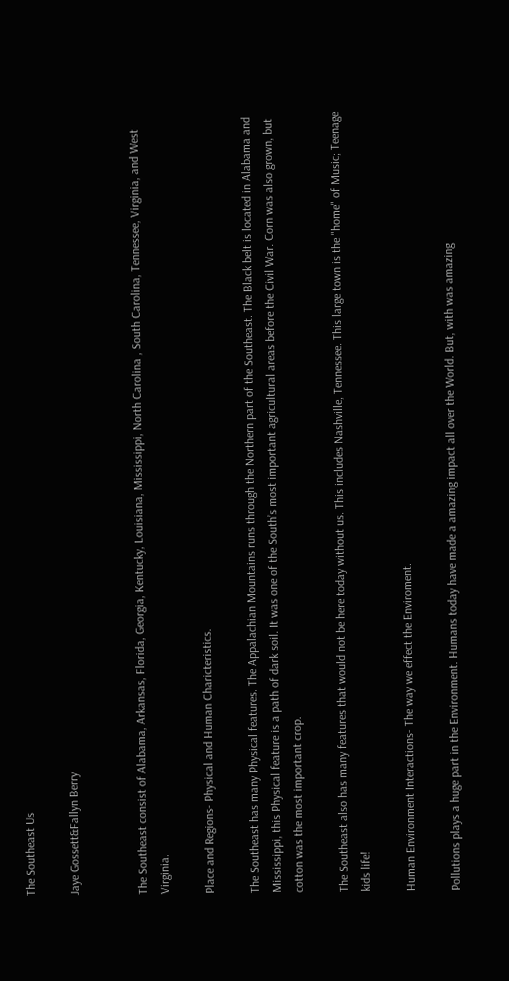The Southeast Us

Jaye Gossett&Fallyn Berry


The Southeast consist of Alabama, Arkansas, Florida, Georgia, Kentucky, Louisiana, Mississippi, North Carolina , South Carolina, Tennessee, Virginia, and West Virginia.

Place and Regions- Physical and Human Charicteristics.

The Southeast has many Physical features. The Appalachian Mountains runs through the Northern part of the Southeast. The Black belt is located in Alabama and Mississippi, this Physical feature is a path of dark soil. It was one of the South’s most important agricultural areas before the Civil War. Corn was also grown, but cotton was the most important crop.

The Southeast also has many features that would not be here today without us. This includes Nashville, Tennessee. This large town is the "home" of Music; Teenage kids life!

Human Environment Interactions- The way we effect the Enviroment.

Pollutions plays a huge part in the Environment. Humans today have made a amazing impact all over the World. But, with was amazing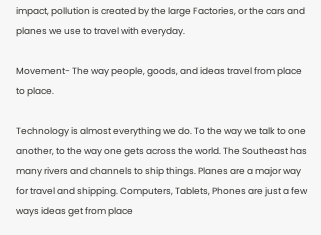impact, pollution is created by the large Factories, or the cars and planes we use to travel with everyday.

Movement- The way people, goods, and ideas travel from place to place.

Technology is almost everything we do. To the way we talk to one another, to the way one gets across the world. The Southeast has many rivers and channels to ship things. Planes are a major way for travel and shipping. Computers, Tablets, Phones are just a few ways ideas get from place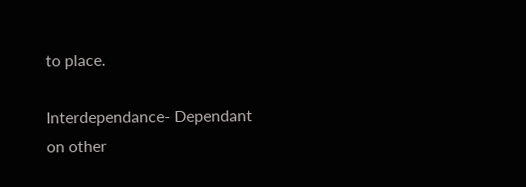to place.

Interdependance- Dependant on other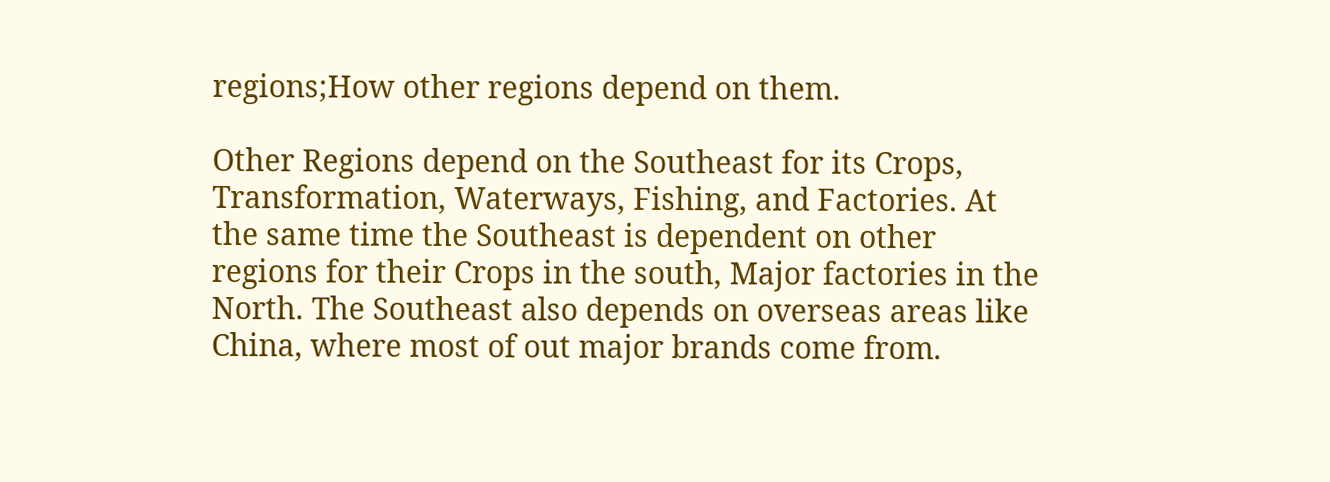regions;How other regions depend on them.

Other Regions depend on the Southeast for its Crops, Transformation, Waterways, Fishing, and Factories. At the same time the Southeast is dependent on other regions for their Crops in the south, Major factories in the North. The Southeast also depends on overseas areas like China, where most of out major brands come from.